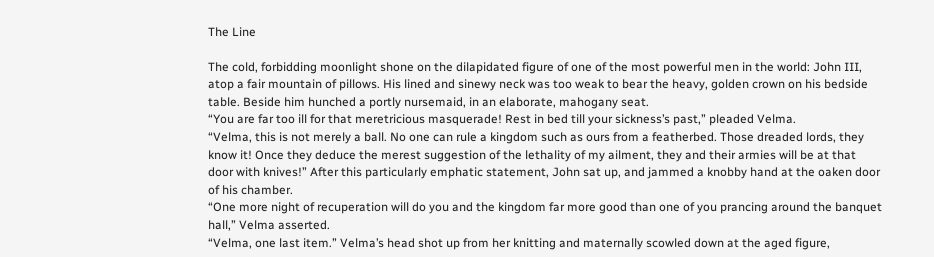The Line

The cold, forbidding moonlight shone on the dilapidated figure of one of the most powerful men in the world: John III, atop a fair mountain of pillows. His lined and sinewy neck was too weak to bear the heavy, golden crown on his bedside table. Beside him hunched a portly nursemaid, in an elaborate, mahogany seat.
“You are far too ill for that meretricious masquerade! Rest in bed till your sickness’s past,” pleaded Velma.
“Velma, this is not merely a ball. No one can rule a kingdom such as ours from a featherbed. Those dreaded lords, they know it! Once they deduce the merest suggestion of the lethality of my ailment, they and their armies will be at that door with knives!” After this particularly emphatic statement, John sat up, and jammed a knobby hand at the oaken door of his chamber.
“One more night of recuperation will do you and the kingdom far more good than one of you prancing around the banquet hall,” Velma asserted.
“Velma, one last item.” Velma’s head shot up from her knitting and maternally scowled down at the aged figure,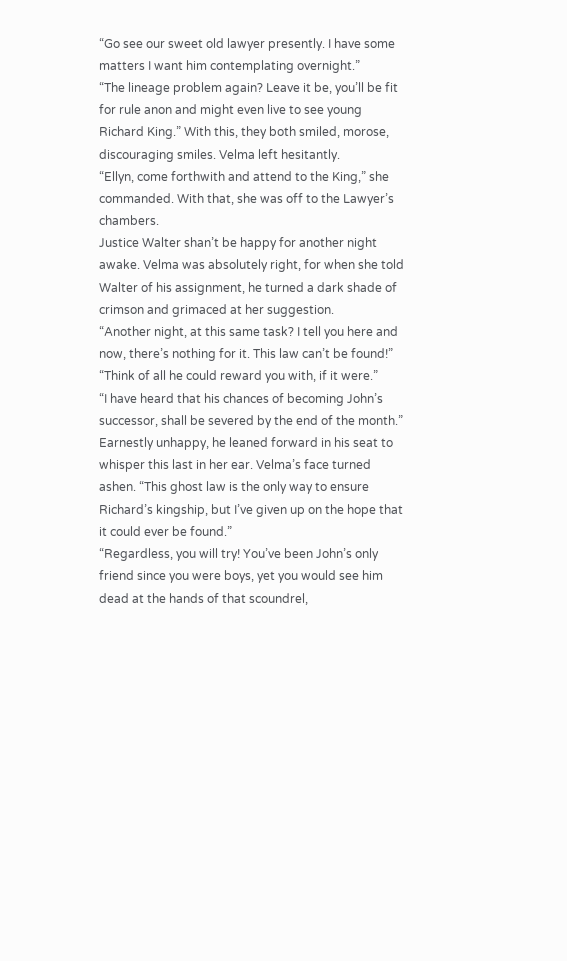“Go see our sweet old lawyer presently. I have some matters I want him contemplating overnight.”
“The lineage problem again? Leave it be, you’ll be fit for rule anon and might even live to see young Richard King.” With this, they both smiled, morose, discouraging smiles. Velma left hesitantly.
“Ellyn, come forthwith and attend to the King,” she commanded. With that, she was off to the Lawyer’s chambers.
Justice Walter shan’t be happy for another night awake. Velma was absolutely right, for when she told Walter of his assignment, he turned a dark shade of crimson and grimaced at her suggestion.
“Another night, at this same task? I tell you here and now, there’s nothing for it. This law can’t be found!”
“Think of all he could reward you with, if it were.”
“I have heard that his chances of becoming John’s successor, shall be severed by the end of the month.” Earnestly unhappy, he leaned forward in his seat to whisper this last in her ear. Velma’s face turned ashen. “This ghost law is the only way to ensure Richard’s kingship, but I’ve given up on the hope that it could ever be found.”
“Regardless, you will try! You’ve been John’s only friend since you were boys, yet you would see him dead at the hands of that scoundrel,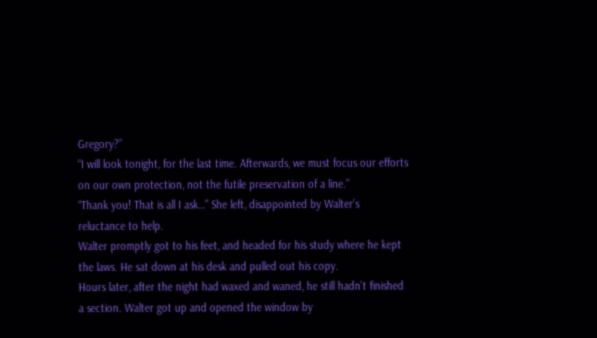Gregory?”
“I will look tonight, for the last time. Afterwards, we must focus our efforts on our own protection, not the futile preservation of a line.”
“Thank you! That is all I ask…” She left, disappointed by Walter’s reluctance to help.
Walter promptly got to his feet, and headed for his study where he kept the laws. He sat down at his desk and pulled out his copy.
Hours later, after the night had waxed and waned, he still hadn’t finished a section. Walter got up and opened the window by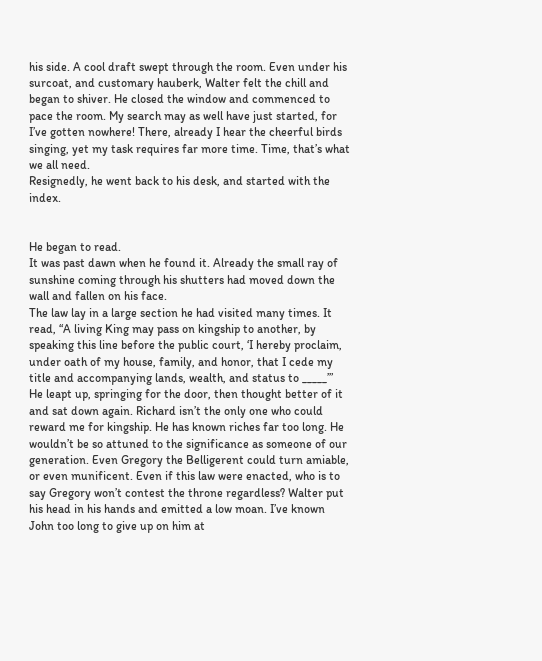his side. A cool draft swept through the room. Even under his surcoat, and customary hauberk, Walter felt the chill and began to shiver. He closed the window and commenced to pace the room. My search may as well have just started, for I’ve gotten nowhere! There, already I hear the cheerful birds singing, yet my task requires far more time. Time, that’s what we all need.
Resignedly, he went back to his desk, and started with the index.


He began to read.
It was past dawn when he found it. Already the small ray of sunshine coming through his shutters had moved down the wall and fallen on his face.
The law lay in a large section he had visited many times. It read, “A living King may pass on kingship to another, by speaking this line before the public court, ‘I hereby proclaim, under oath of my house, family, and honor, that I cede my title and accompanying lands, wealth, and status to _____’”
He leapt up, springing for the door, then thought better of it and sat down again. Richard isn’t the only one who could reward me for kingship. He has known riches far too long. He wouldn’t be so attuned to the significance as someone of our generation. Even Gregory the Belligerent could turn amiable, or even munificent. Even if this law were enacted, who is to say Gregory won’t contest the throne regardless? Walter put his head in his hands and emitted a low moan. I’ve known John too long to give up on him at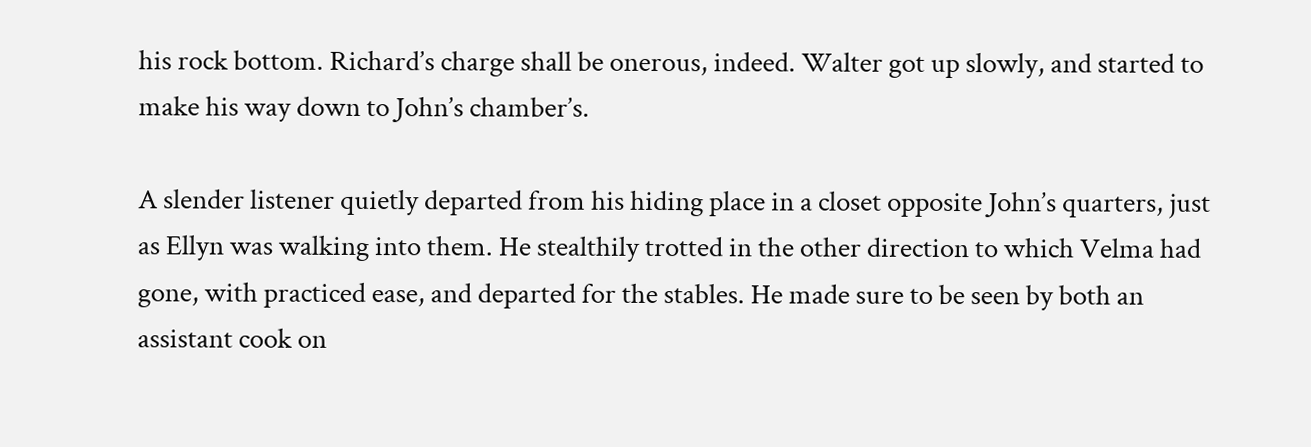his rock bottom. Richard’s charge shall be onerous, indeed. Walter got up slowly, and started to make his way down to John’s chamber’s.

A slender listener quietly departed from his hiding place in a closet opposite John’s quarters, just as Ellyn was walking into them. He stealthily trotted in the other direction to which Velma had gone, with practiced ease, and departed for the stables. He made sure to be seen by both an assistant cook on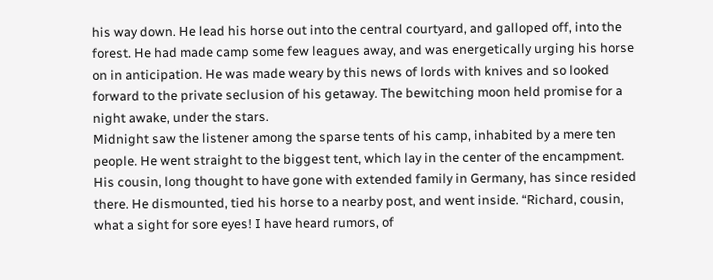his way down. He lead his horse out into the central courtyard, and galloped off, into the forest. He had made camp some few leagues away, and was energetically urging his horse on in anticipation. He was made weary by this news of lords with knives and so looked forward to the private seclusion of his getaway. The bewitching moon held promise for a night awake, under the stars.
Midnight saw the listener among the sparse tents of his camp, inhabited by a mere ten people. He went straight to the biggest tent, which lay in the center of the encampment. His cousin, long thought to have gone with extended family in Germany, has since resided there. He dismounted, tied his horse to a nearby post, and went inside. “Richard, cousin, what a sight for sore eyes! I have heard rumors, of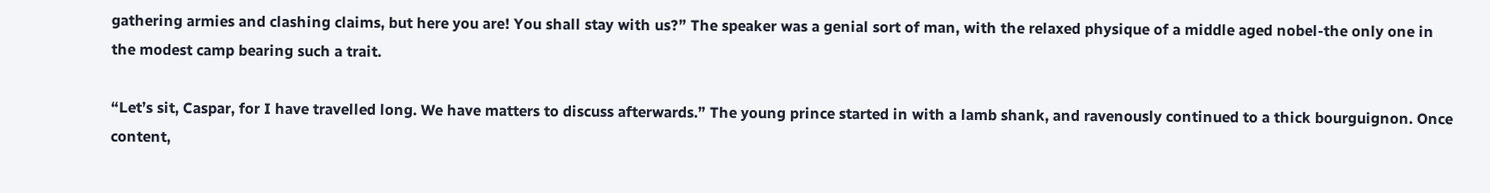gathering armies and clashing claims, but here you are! You shall stay with us?” The speaker was a genial sort of man, with the relaxed physique of a middle aged nobel-the only one in the modest camp bearing such a trait.

“Let’s sit, Caspar, for I have travelled long. We have matters to discuss afterwards.” The young prince started in with a lamb shank, and ravenously continued to a thick bourguignon. Once content,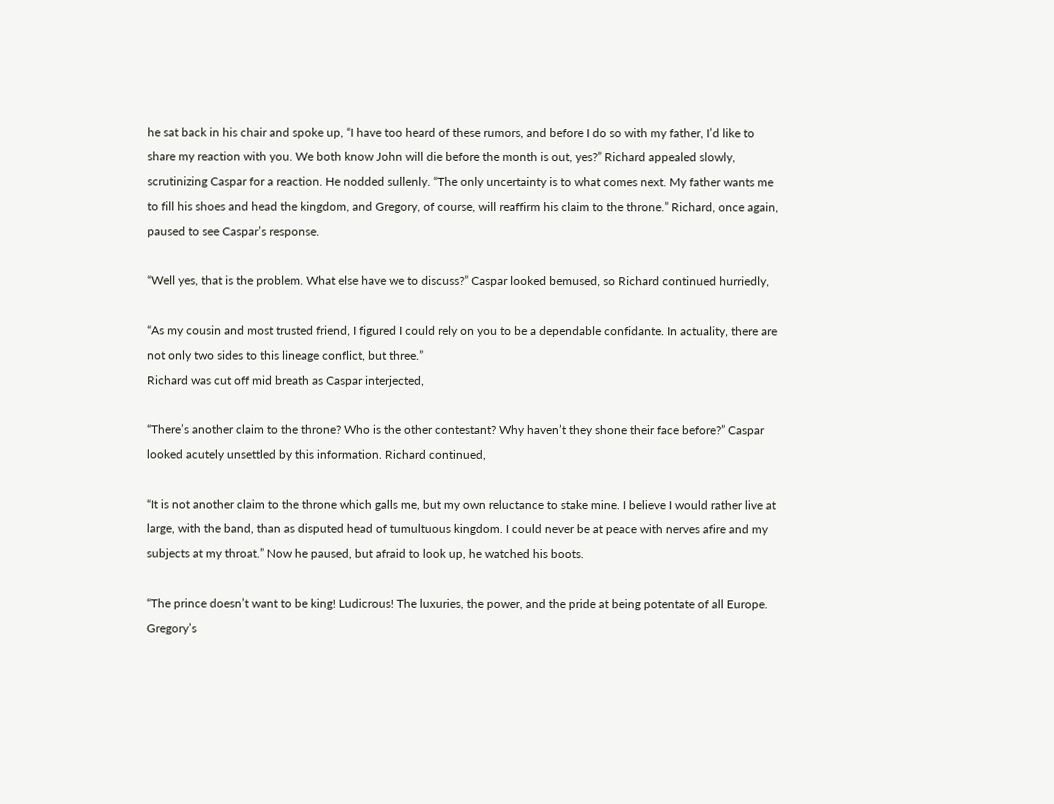he sat back in his chair and spoke up, “I have too heard of these rumors, and before I do so with my father, I’d like to share my reaction with you. We both know John will die before the month is out, yes?” Richard appealed slowly, scrutinizing Caspar for a reaction. He nodded sullenly. “The only uncertainty is to what comes next. My father wants me to fill his shoes and head the kingdom, and Gregory, of course, will reaffirm his claim to the throne.” Richard, once again, paused to see Caspar’s response.

“Well yes, that is the problem. What else have we to discuss?” Caspar looked bemused, so Richard continued hurriedly,

“As my cousin and most trusted friend, I figured I could rely on you to be a dependable confidante. In actuality, there are not only two sides to this lineage conflict, but three.”
Richard was cut off mid breath as Caspar interjected,

“There’s another claim to the throne? Who is the other contestant? Why haven’t they shone their face before?” Caspar looked acutely unsettled by this information. Richard continued,

“It is not another claim to the throne which galls me, but my own reluctance to stake mine. I believe I would rather live at large, with the band, than as disputed head of tumultuous kingdom. I could never be at peace with nerves afire and my subjects at my throat.” Now he paused, but afraid to look up, he watched his boots.

“The prince doesn’t want to be king! Ludicrous! The luxuries, the power, and the pride at being potentate of all Europe. Gregory’s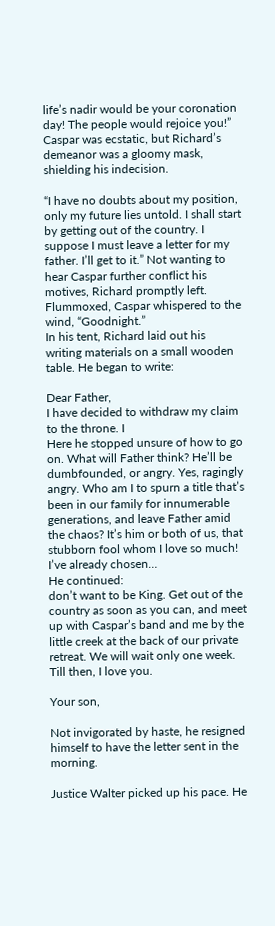life’s nadir would be your coronation day! The people would rejoice you!” Caspar was ecstatic, but Richard’s demeanor was a gloomy mask, shielding his indecision.

“I have no doubts about my position, only my future lies untold. I shall start by getting out of the country. I suppose I must leave a letter for my father. I’ll get to it.” Not wanting to hear Caspar further conflict his motives, Richard promptly left. Flummoxed, Caspar whispered to the wind, “Goodnight.”
In his tent, Richard laid out his writing materials on a small wooden table. He began to write:

Dear Father,
I have decided to withdraw my claim to the throne. I
Here he stopped unsure of how to go on. What will Father think? He’ll be dumbfounded, or angry. Yes, ragingly angry. Who am I to spurn a title that’s been in our family for innumerable generations, and leave Father amid the chaos? It’s him or both of us, that stubborn fool whom I love so much! I’ve already chosen…
He continued:
don’t want to be King. Get out of the country as soon as you can, and meet up with Caspar’s band and me by the little creek at the back of our private retreat. We will wait only one week. Till then, I love you.

Your son,

Not invigorated by haste, he resigned himself to have the letter sent in the morning.

Justice Walter picked up his pace. He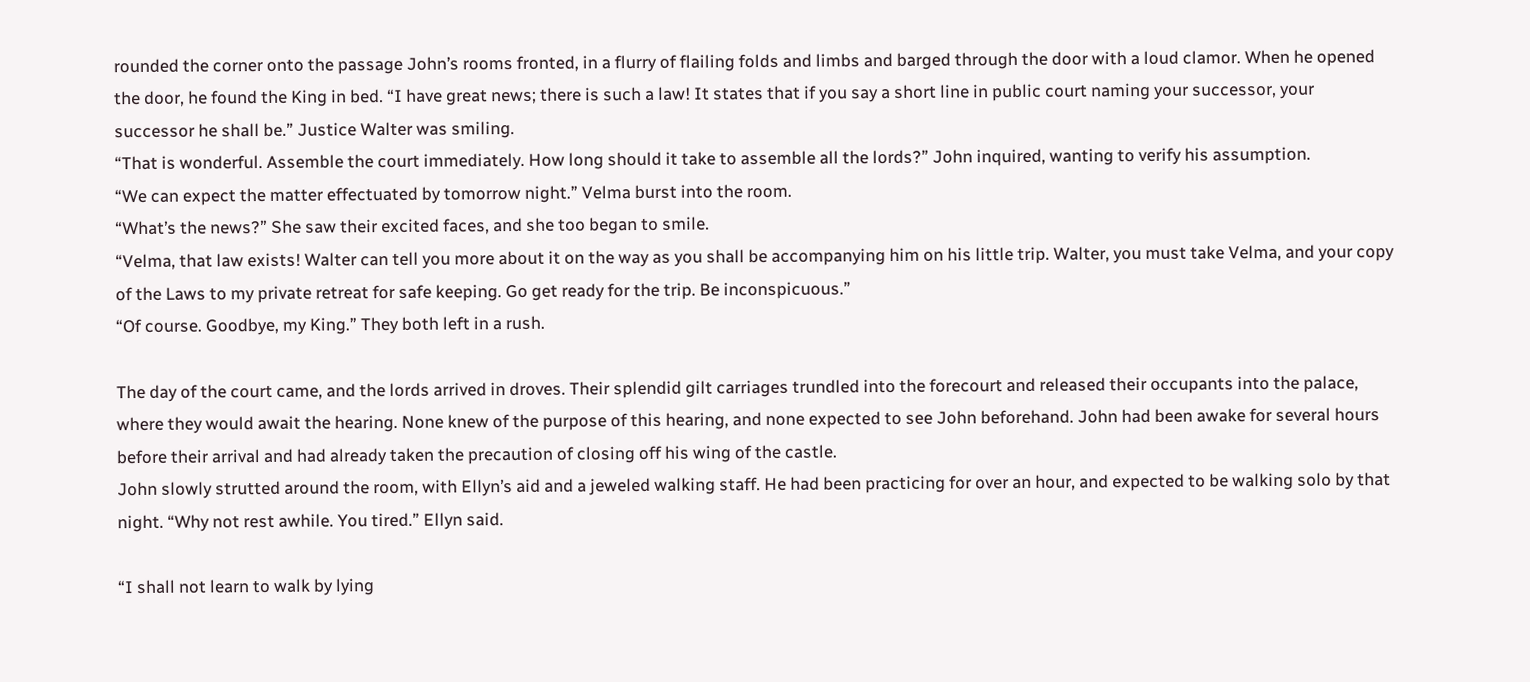rounded the corner onto the passage John’s rooms fronted, in a flurry of flailing folds and limbs and barged through the door with a loud clamor. When he opened the door, he found the King in bed. “I have great news; there is such a law! It states that if you say a short line in public court naming your successor, your successor he shall be.” Justice Walter was smiling.
“That is wonderful. Assemble the court immediately. How long should it take to assemble all the lords?” John inquired, wanting to verify his assumption.
“We can expect the matter effectuated by tomorrow night.” Velma burst into the room.
“What’s the news?” She saw their excited faces, and she too began to smile.
“Velma, that law exists! Walter can tell you more about it on the way as you shall be accompanying him on his little trip. Walter, you must take Velma, and your copy of the Laws to my private retreat for safe keeping. Go get ready for the trip. Be inconspicuous.”
“Of course. Goodbye, my King.” They both left in a rush.

The day of the court came, and the lords arrived in droves. Their splendid gilt carriages trundled into the forecourt and released their occupants into the palace, where they would await the hearing. None knew of the purpose of this hearing, and none expected to see John beforehand. John had been awake for several hours before their arrival and had already taken the precaution of closing off his wing of the castle.
John slowly strutted around the room, with Ellyn’s aid and a jeweled walking staff. He had been practicing for over an hour, and expected to be walking solo by that night. “Why not rest awhile. You tired.” Ellyn said.

“I shall not learn to walk by lying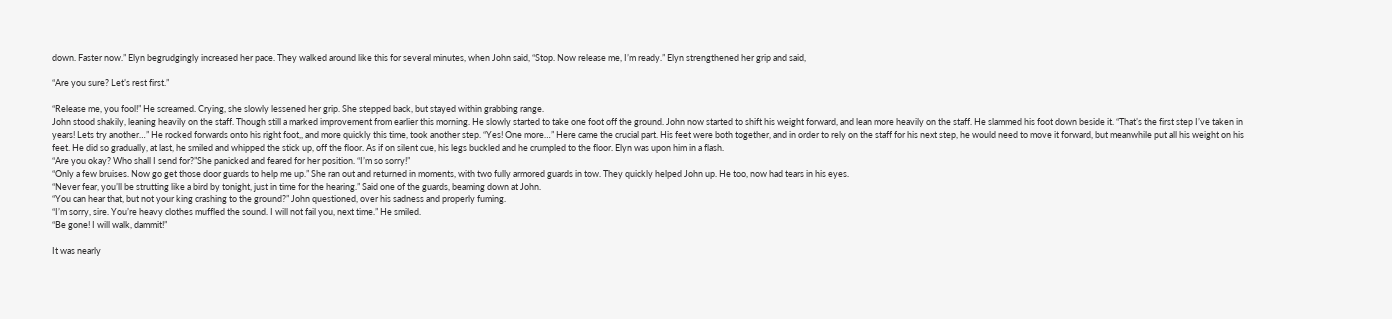down. Faster now.” Elyn begrudgingly increased her pace. They walked around like this for several minutes, when John said, “Stop. Now release me, I’m ready.” Elyn strengthened her grip and said,

“Are you sure? Let’s rest first.”

“Release me, you fool!” He screamed. Crying, she slowly lessened her grip. She stepped back, but stayed within grabbing range.
John stood shakily, leaning heavily on the staff. Though still a marked improvement from earlier this morning. He slowly started to take one foot off the ground. John now started to shift his weight forward, and lean more heavily on the staff. He slammed his foot down beside it. “That’s the first step I’ve taken in years! Lets try another…” He rocked forwards onto his right foot,, and more quickly this time, took another step. “Yes! One more…” Here came the crucial part. His feet were both together, and in order to rely on the staff for his next step, he would need to move it forward, but meanwhile put all his weight on his feet. He did so gradually, at last, he smiled and whipped the stick up, off the floor. As if on silent cue, his legs buckled and he crumpled to the floor. Elyn was upon him in a flash.
“Are you okay? Who shall I send for?”She panicked and feared for her position. “I’m so sorry!”
“Only a few bruises. Now go get those door guards to help me up.” She ran out and returned in moments, with two fully armored guards in tow. They quickly helped John up. He too, now had tears in his eyes.
“Never fear, you’ll be strutting like a bird by tonight, just in time for the hearing.” Said one of the guards, beaming down at John.
“You can hear that, but not your king crashing to the ground?” John questioned, over his sadness and properly fuming.
“I’m sorry, sire. You’re heavy clothes muffled the sound. I will not fail you, next time.” He smiled.
“Be gone! I will walk, dammit!”

It was nearly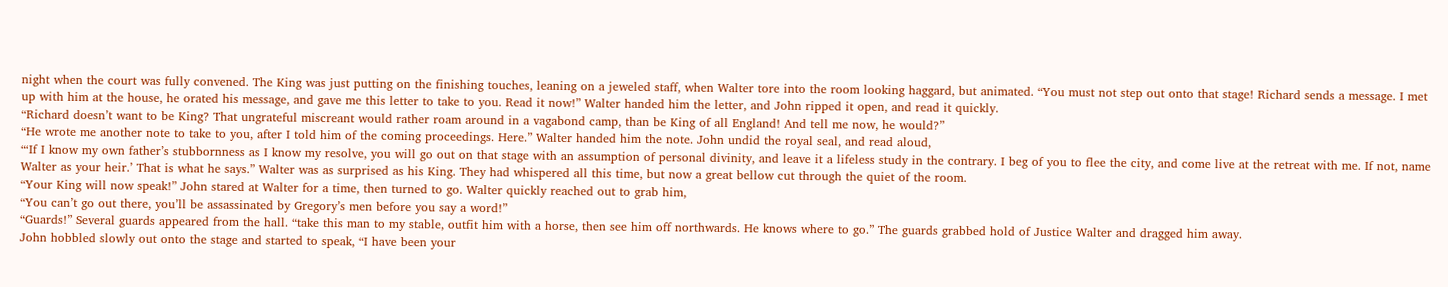night when the court was fully convened. The King was just putting on the finishing touches, leaning on a jeweled staff, when Walter tore into the room looking haggard, but animated. “You must not step out onto that stage! Richard sends a message. I met up with him at the house, he orated his message, and gave me this letter to take to you. Read it now!” Walter handed him the letter, and John ripped it open, and read it quickly.
“Richard doesn’t want to be King? That ungrateful miscreant would rather roam around in a vagabond camp, than be King of all England! And tell me now, he would?”
“He wrote me another note to take to you, after I told him of the coming proceedings. Here.” Walter handed him the note. John undid the royal seal, and read aloud,
“‘If I know my own father’s stubbornness as I know my resolve, you will go out on that stage with an assumption of personal divinity, and leave it a lifeless study in the contrary. I beg of you to flee the city, and come live at the retreat with me. If not, name Walter as your heir.’ That is what he says.” Walter was as surprised as his King. They had whispered all this time, but now a great bellow cut through the quiet of the room.
“Your King will now speak!” John stared at Walter for a time, then turned to go. Walter quickly reached out to grab him,
“You can’t go out there, you’ll be assassinated by Gregory’s men before you say a word!”
“Guards!” Several guards appeared from the hall. “take this man to my stable, outfit him with a horse, then see him off northwards. He knows where to go.” The guards grabbed hold of Justice Walter and dragged him away.
John hobbled slowly out onto the stage and started to speak, “I have been your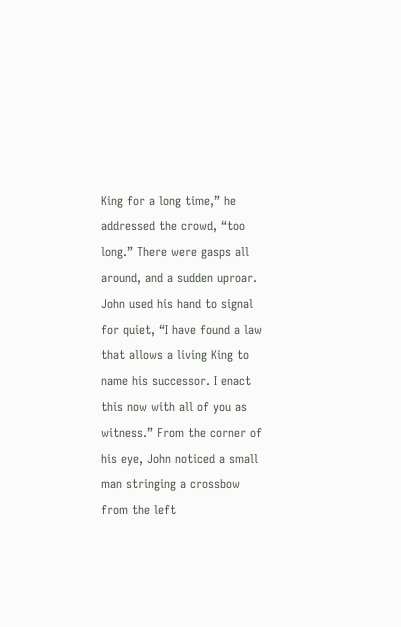King for a long time,” he addressed the crowd, “too long.” There were gasps all around, and a sudden uproar. John used his hand to signal for quiet, “I have found a law that allows a living King to name his successor. I enact this now with all of you as witness.” From the corner of his eye, John noticed a small man stringing a crossbow from the left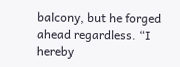balcony, but he forged ahead regardless. “I hereby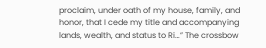proclaim, under oath of my house, family, and honor, that I cede my title and accompanying lands, wealth, and status to Ri…” The crossbow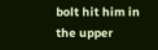bolt hit him in the upper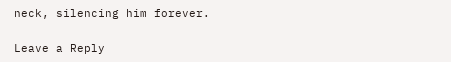neck, silencing him forever.

Leave a Reply